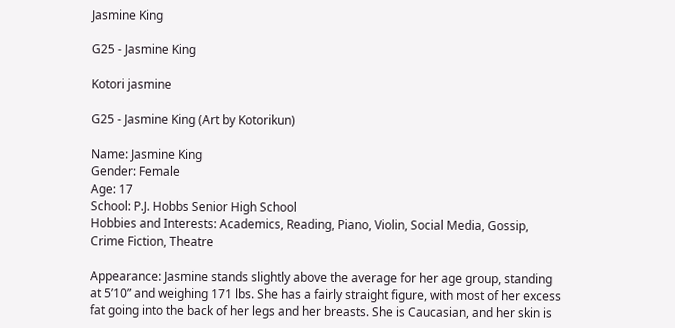Jasmine King

G25 - Jasmine King

Kotori jasmine

G25 - Jasmine King (Art by Kotorikun)

Name: Jasmine King
Gender: Female
Age: 17
School: P.J. Hobbs Senior High School
Hobbies and Interests: Academics, Reading, Piano, Violin, Social Media, Gossip, Crime Fiction, Theatre

Appearance: Jasmine stands slightly above the average for her age group, standing at 5’10” and weighing 171 lbs. She has a fairly straight figure, with most of her excess fat going into the back of her legs and her breasts. She is Caucasian, and her skin is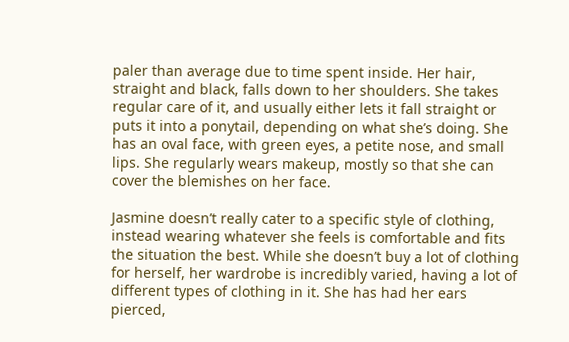paler than average due to time spent inside. Her hair, straight and black, falls down to her shoulders. She takes regular care of it, and usually either lets it fall straight or puts it into a ponytail, depending on what she’s doing. She has an oval face, with green eyes, a petite nose, and small lips. She regularly wears makeup, mostly so that she can cover the blemishes on her face.

Jasmine doesn’t really cater to a specific style of clothing, instead wearing whatever she feels is comfortable and fits the situation the best. While she doesn’t buy a lot of clothing for herself, her wardrobe is incredibly varied, having a lot of different types of clothing in it. She has had her ears pierced,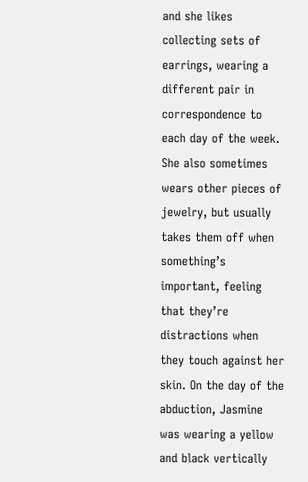and she likes collecting sets of earrings, wearing a different pair in correspondence to each day of the week. She also sometimes wears other pieces of jewelry, but usually takes them off when something’s important, feeling that they’re distractions when they touch against her skin. On the day of the abduction, Jasmine was wearing a yellow and black vertically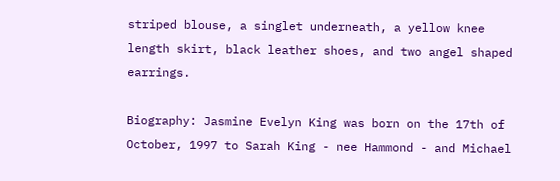striped blouse, a singlet underneath, a yellow knee length skirt, black leather shoes, and two angel shaped earrings.

Biography: Jasmine Evelyn King was born on the 17th of October, 1997 to Sarah King - nee Hammond - and Michael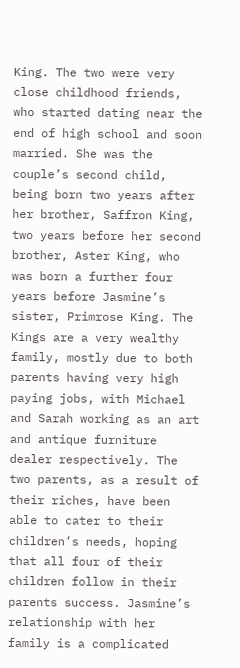King. The two were very close childhood friends, who started dating near the end of high school and soon married. She was the couple’s second child, being born two years after her brother, Saffron King, two years before her second brother, Aster King, who was born a further four years before Jasmine’s sister, Primrose King. The Kings are a very wealthy family, mostly due to both parents having very high paying jobs, with Michael and Sarah working as an art and antique furniture dealer respectively. The two parents, as a result of their riches, have been able to cater to their children’s needs, hoping that all four of their children follow in their parents success. Jasmine’s relationship with her family is a complicated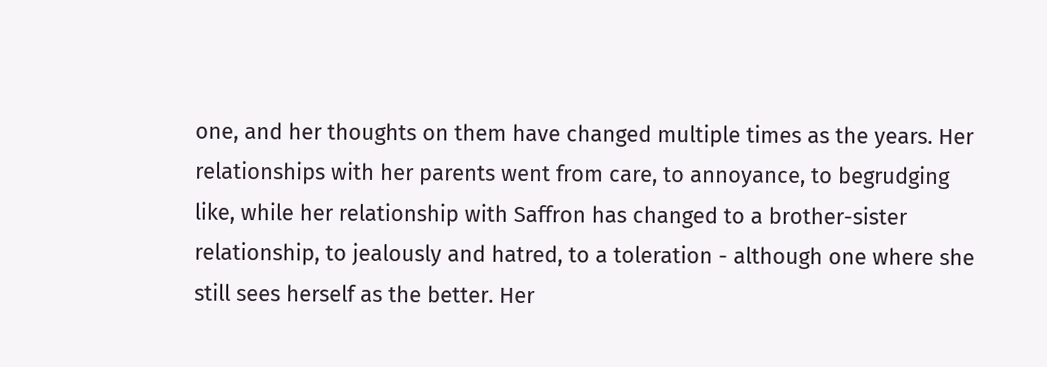one, and her thoughts on them have changed multiple times as the years. Her relationships with her parents went from care, to annoyance, to begrudging like, while her relationship with Saffron has changed to a brother-sister relationship, to jealously and hatred, to a toleration - although one where she still sees herself as the better. Her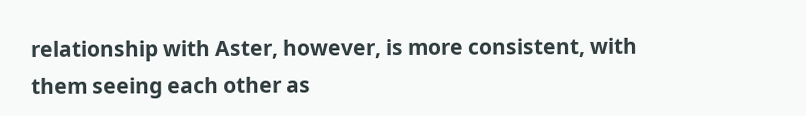relationship with Aster, however, is more consistent, with them seeing each other as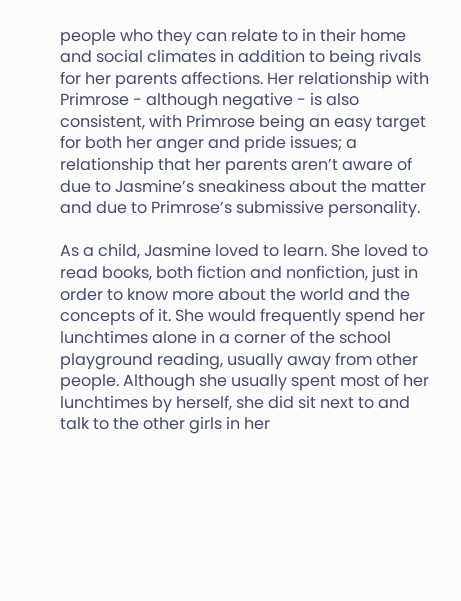people who they can relate to in their home and social climates in addition to being rivals for her parents affections. Her relationship with Primrose - although negative - is also consistent, with Primrose being an easy target for both her anger and pride issues; a relationship that her parents aren’t aware of due to Jasmine’s sneakiness about the matter and due to Primrose’s submissive personality.

As a child, Jasmine loved to learn. She loved to read books, both fiction and nonfiction, just in order to know more about the world and the concepts of it. She would frequently spend her lunchtimes alone in a corner of the school playground reading, usually away from other people. Although she usually spent most of her lunchtimes by herself, she did sit next to and talk to the other girls in her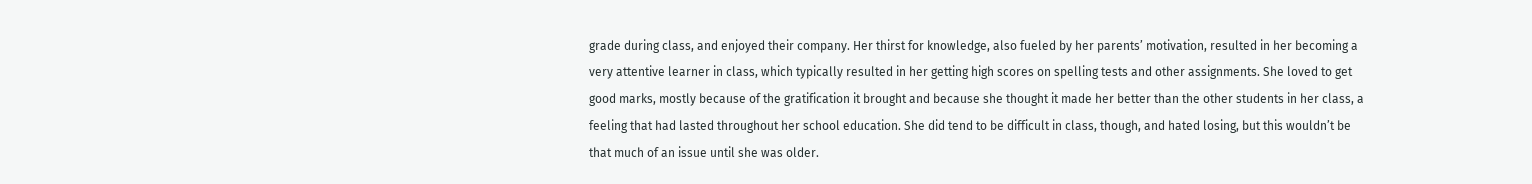grade during class, and enjoyed their company. Her thirst for knowledge, also fueled by her parents’ motivation, resulted in her becoming a very attentive learner in class, which typically resulted in her getting high scores on spelling tests and other assignments. She loved to get good marks, mostly because of the gratification it brought and because she thought it made her better than the other students in her class, a feeling that had lasted throughout her school education. She did tend to be difficult in class, though, and hated losing, but this wouldn’t be that much of an issue until she was older.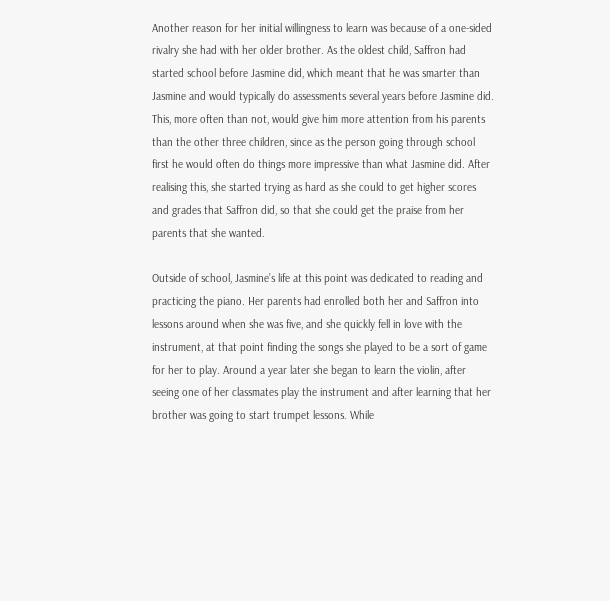Another reason for her initial willingness to learn was because of a one-sided rivalry she had with her older brother. As the oldest child, Saffron had started school before Jasmine did, which meant that he was smarter than Jasmine and would typically do assessments several years before Jasmine did. This, more often than not, would give him more attention from his parents than the other three children, since as the person going through school first he would often do things more impressive than what Jasmine did. After realising this, she started trying as hard as she could to get higher scores and grades that Saffron did, so that she could get the praise from her parents that she wanted.

Outside of school, Jasmine’s life at this point was dedicated to reading and practicing the piano. Her parents had enrolled both her and Saffron into lessons around when she was five, and she quickly fell in love with the instrument, at that point finding the songs she played to be a sort of game for her to play. Around a year later she began to learn the violin, after seeing one of her classmates play the instrument and after learning that her brother was going to start trumpet lessons. While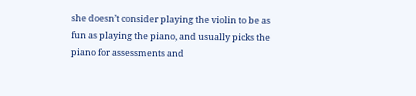she doesn’t consider playing the violin to be as fun as playing the piano, and usually picks the piano for assessments and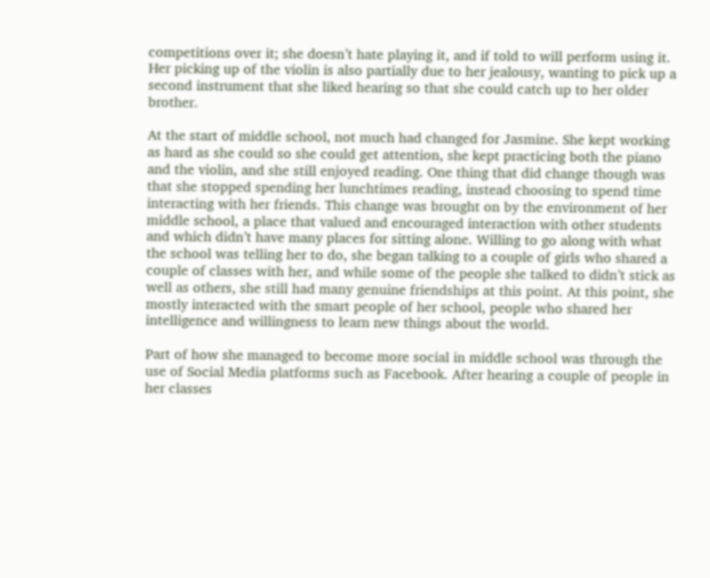competitions over it; she doesn’t hate playing it, and if told to will perform using it. Her picking up of the violin is also partially due to her jealousy, wanting to pick up a second instrument that she liked hearing so that she could catch up to her older brother.

At the start of middle school, not much had changed for Jasmine. She kept working as hard as she could so she could get attention, she kept practicing both the piano and the violin, and she still enjoyed reading. One thing that did change though was that she stopped spending her lunchtimes reading, instead choosing to spend time interacting with her friends. This change was brought on by the environment of her middle school, a place that valued and encouraged interaction with other students and which didn’t have many places for sitting alone. Willing to go along with what the school was telling her to do, she began talking to a couple of girls who shared a couple of classes with her, and while some of the people she talked to didn’t stick as well as others, she still had many genuine friendships at this point. At this point, she mostly interacted with the smart people of her school, people who shared her intelligence and willingness to learn new things about the world.

Part of how she managed to become more social in middle school was through the use of Social Media platforms such as Facebook. After hearing a couple of people in her classes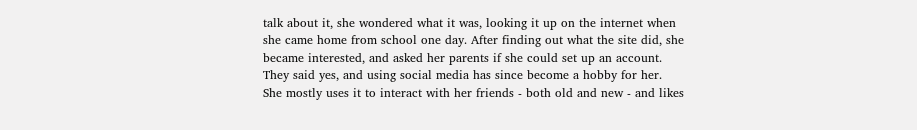talk about it, she wondered what it was, looking it up on the internet when she came home from school one day. After finding out what the site did, she became interested, and asked her parents if she could set up an account. They said yes, and using social media has since become a hobby for her. She mostly uses it to interact with her friends - both old and new - and likes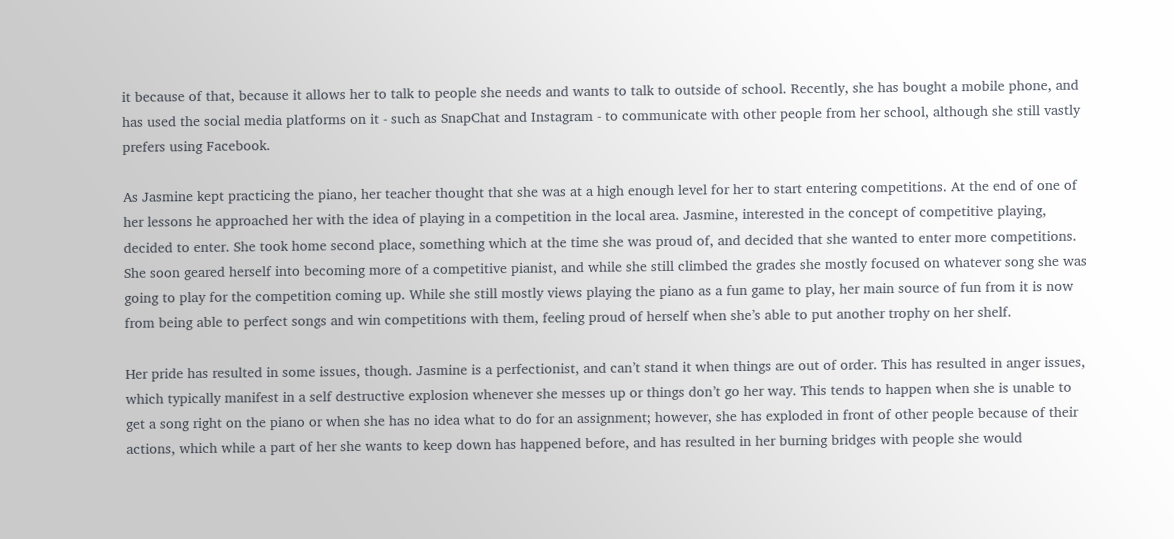it because of that, because it allows her to talk to people she needs and wants to talk to outside of school. Recently, she has bought a mobile phone, and has used the social media platforms on it - such as SnapChat and Instagram - to communicate with other people from her school, although she still vastly prefers using Facebook.

As Jasmine kept practicing the piano, her teacher thought that she was at a high enough level for her to start entering competitions. At the end of one of her lessons he approached her with the idea of playing in a competition in the local area. Jasmine, interested in the concept of competitive playing, decided to enter. She took home second place, something which at the time she was proud of, and decided that she wanted to enter more competitions. She soon geared herself into becoming more of a competitive pianist, and while she still climbed the grades she mostly focused on whatever song she was going to play for the competition coming up. While she still mostly views playing the piano as a fun game to play, her main source of fun from it is now from being able to perfect songs and win competitions with them, feeling proud of herself when she’s able to put another trophy on her shelf.

Her pride has resulted in some issues, though. Jasmine is a perfectionist, and can’t stand it when things are out of order. This has resulted in anger issues, which typically manifest in a self destructive explosion whenever she messes up or things don’t go her way. This tends to happen when she is unable to get a song right on the piano or when she has no idea what to do for an assignment; however, she has exploded in front of other people because of their actions, which while a part of her she wants to keep down has happened before, and has resulted in her burning bridges with people she would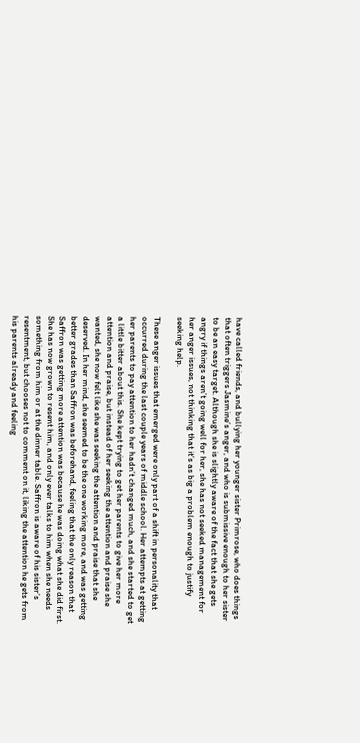have called friends, and bullying her younger sister Primrose, who does things that often triggers Jasmine’s anger, and who is submissive enough to her sister to be an easy target. Although she is slightly aware of the fact that she gets angry if things aren’t going well for her, she has not seeked management for her anger issues, not thinking that it’s as big a problem enough to justify seeking help.

These anger issues that emerged were only part of a shift in personality that occurred during the last couple years of middle school. Her attempts at getting her parents to pay attention to her hadn’t changed much, and she started to get a little bitter about this. She kept trying to get her parents to give her more attention and praise, but instead of her seeking the attention and praise she wanted, she now felt like she was seeking the attention and praise that she deserved. In her mind, she seemed to be the one working more, and was getting better grades than Saffron was beforehand, feeling that the only reason that Saffron was getting more attention was because he was doing what she did first. She has now grown to resent him, and only ever talks to him when she needs something from him or at the dinner table. Saffron is aware of his sister’s resentment, but chooses not to comment on it, liking the attention he gets from his parents already and feeling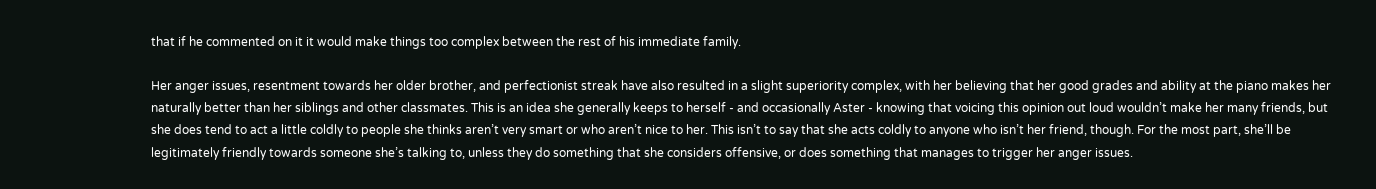that if he commented on it it would make things too complex between the rest of his immediate family.

Her anger issues, resentment towards her older brother, and perfectionist streak have also resulted in a slight superiority complex, with her believing that her good grades and ability at the piano makes her naturally better than her siblings and other classmates. This is an idea she generally keeps to herself - and occasionally Aster - knowing that voicing this opinion out loud wouldn’t make her many friends, but she does tend to act a little coldly to people she thinks aren’t very smart or who aren’t nice to her. This isn’t to say that she acts coldly to anyone who isn’t her friend, though. For the most part, she’ll be legitimately friendly towards someone she’s talking to, unless they do something that she considers offensive, or does something that manages to trigger her anger issues.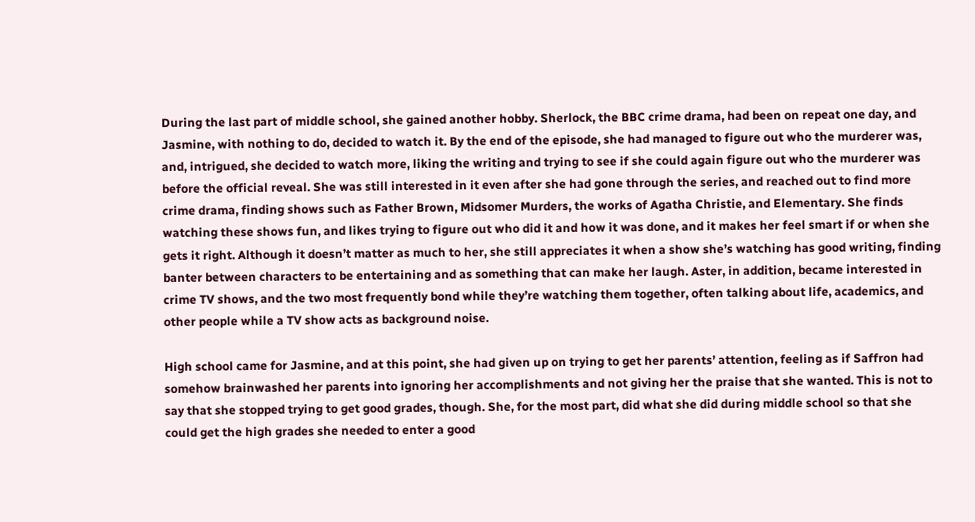During the last part of middle school, she gained another hobby. Sherlock, the BBC crime drama, had been on repeat one day, and Jasmine, with nothing to do, decided to watch it. By the end of the episode, she had managed to figure out who the murderer was, and, intrigued, she decided to watch more, liking the writing and trying to see if she could again figure out who the murderer was before the official reveal. She was still interested in it even after she had gone through the series, and reached out to find more crime drama, finding shows such as Father Brown, Midsomer Murders, the works of Agatha Christie, and Elementary. She finds watching these shows fun, and likes trying to figure out who did it and how it was done, and it makes her feel smart if or when she gets it right. Although it doesn’t matter as much to her, she still appreciates it when a show she’s watching has good writing, finding banter between characters to be entertaining and as something that can make her laugh. Aster, in addition, became interested in crime TV shows, and the two most frequently bond while they’re watching them together, often talking about life, academics, and other people while a TV show acts as background noise.

High school came for Jasmine, and at this point, she had given up on trying to get her parents’ attention, feeling as if Saffron had somehow brainwashed her parents into ignoring her accomplishments and not giving her the praise that she wanted. This is not to say that she stopped trying to get good grades, though. She, for the most part, did what she did during middle school so that she could get the high grades she needed to enter a good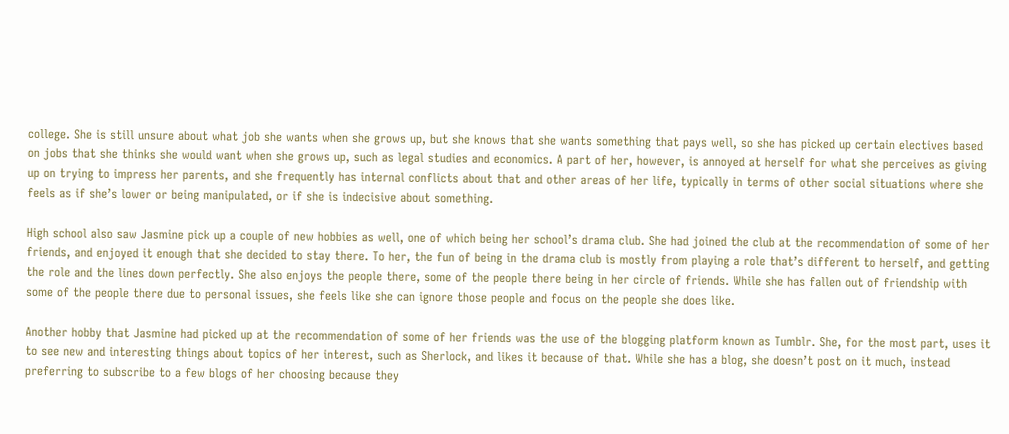college. She is still unsure about what job she wants when she grows up, but she knows that she wants something that pays well, so she has picked up certain electives based on jobs that she thinks she would want when she grows up, such as legal studies and economics. A part of her, however, is annoyed at herself for what she perceives as giving up on trying to impress her parents, and she frequently has internal conflicts about that and other areas of her life, typically in terms of other social situations where she feels as if she’s lower or being manipulated, or if she is indecisive about something.

High school also saw Jasmine pick up a couple of new hobbies as well, one of which being her school’s drama club. She had joined the club at the recommendation of some of her friends, and enjoyed it enough that she decided to stay there. To her, the fun of being in the drama club is mostly from playing a role that’s different to herself, and getting the role and the lines down perfectly. She also enjoys the people there, some of the people there being in her circle of friends. While she has fallen out of friendship with some of the people there due to personal issues, she feels like she can ignore those people and focus on the people she does like.

Another hobby that Jasmine had picked up at the recommendation of some of her friends was the use of the blogging platform known as Tumblr. She, for the most part, uses it to see new and interesting things about topics of her interest, such as Sherlock, and likes it because of that. While she has a blog, she doesn’t post on it much, instead preferring to subscribe to a few blogs of her choosing because they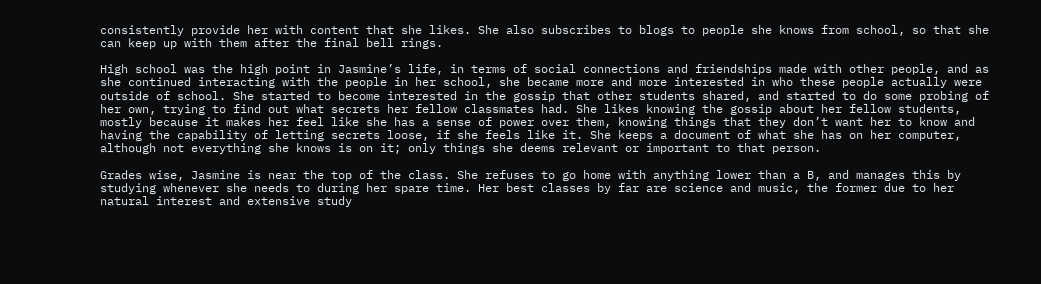consistently provide her with content that she likes. She also subscribes to blogs to people she knows from school, so that she can keep up with them after the final bell rings.

High school was the high point in Jasmine’s life, in terms of social connections and friendships made with other people, and as she continued interacting with the people in her school, she became more and more interested in who these people actually were outside of school. She started to become interested in the gossip that other students shared, and started to do some probing of her own, trying to find out what secrets her fellow classmates had. She likes knowing the gossip about her fellow students, mostly because it makes her feel like she has a sense of power over them, knowing things that they don’t want her to know and having the capability of letting secrets loose, if she feels like it. She keeps a document of what she has on her computer, although not everything she knows is on it; only things she deems relevant or important to that person.

Grades wise, Jasmine is near the top of the class. She refuses to go home with anything lower than a B, and manages this by studying whenever she needs to during her spare time. Her best classes by far are science and music, the former due to her natural interest and extensive study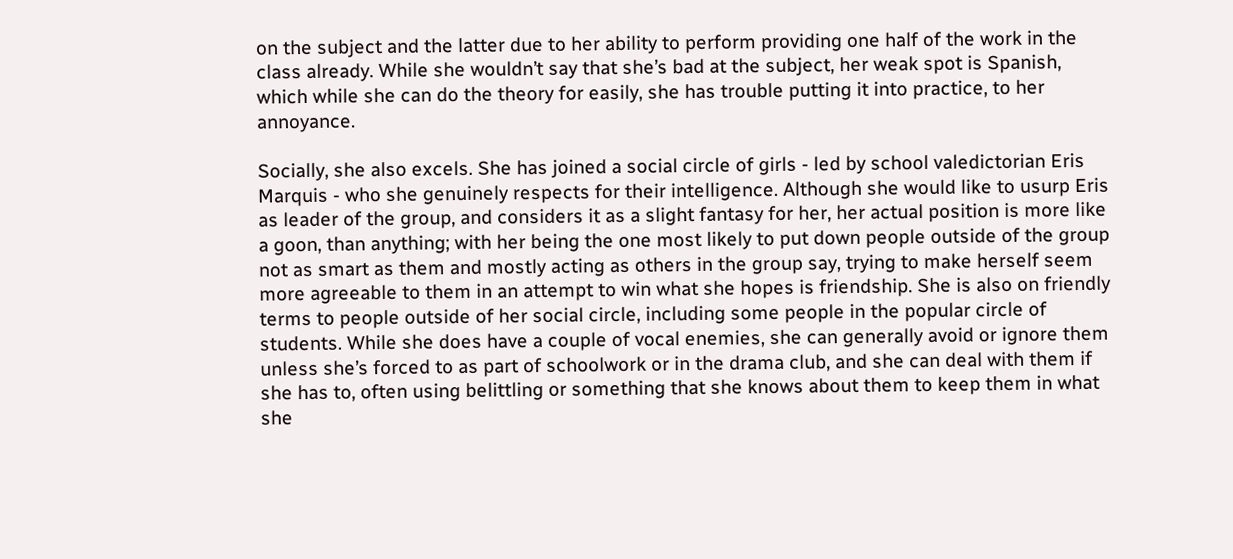on the subject and the latter due to her ability to perform providing one half of the work in the class already. While she wouldn’t say that she’s bad at the subject, her weak spot is Spanish, which while she can do the theory for easily, she has trouble putting it into practice, to her annoyance.

Socially, she also excels. She has joined a social circle of girls - led by school valedictorian Eris Marquis - who she genuinely respects for their intelligence. Although she would like to usurp Eris as leader of the group, and considers it as a slight fantasy for her, her actual position is more like a goon, than anything; with her being the one most likely to put down people outside of the group not as smart as them and mostly acting as others in the group say, trying to make herself seem more agreeable to them in an attempt to win what she hopes is friendship. She is also on friendly terms to people outside of her social circle, including some people in the popular circle of students. While she does have a couple of vocal enemies, she can generally avoid or ignore them unless she’s forced to as part of schoolwork or in the drama club, and she can deal with them if she has to, often using belittling or something that she knows about them to keep them in what she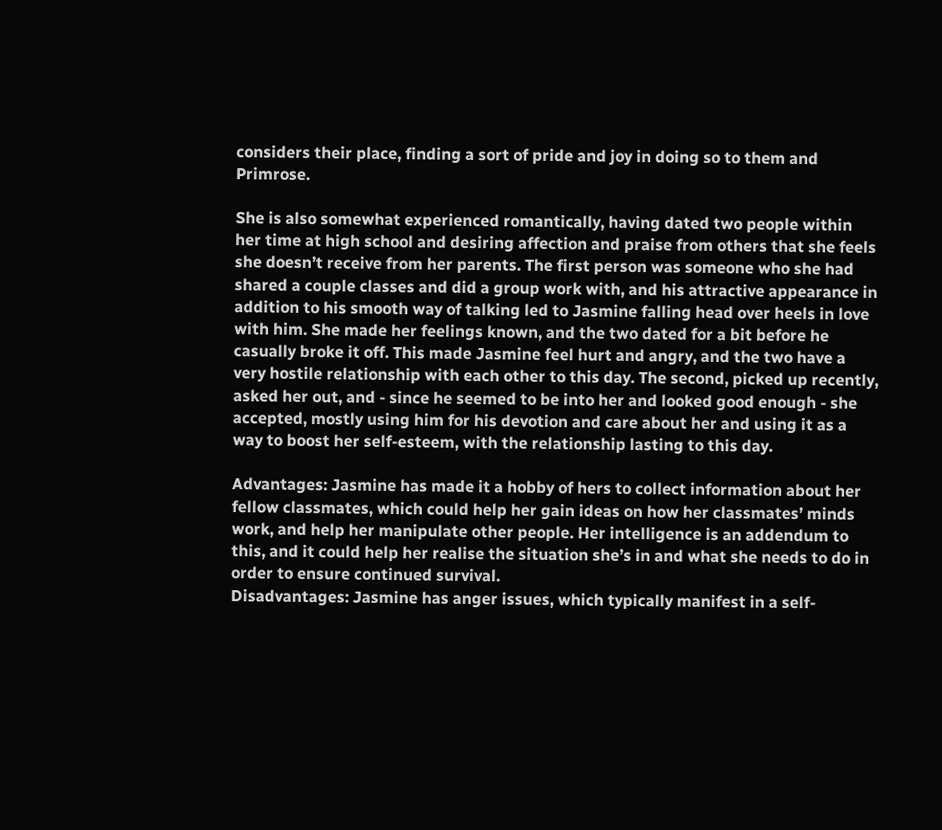considers their place, finding a sort of pride and joy in doing so to them and Primrose.

She is also somewhat experienced romantically, having dated two people within her time at high school and desiring affection and praise from others that she feels she doesn’t receive from her parents. The first person was someone who she had shared a couple classes and did a group work with, and his attractive appearance in addition to his smooth way of talking led to Jasmine falling head over heels in love with him. She made her feelings known, and the two dated for a bit before he casually broke it off. This made Jasmine feel hurt and angry, and the two have a very hostile relationship with each other to this day. The second, picked up recently, asked her out, and - since he seemed to be into her and looked good enough - she accepted, mostly using him for his devotion and care about her and using it as a way to boost her self-esteem, with the relationship lasting to this day.

Advantages: Jasmine has made it a hobby of hers to collect information about her fellow classmates, which could help her gain ideas on how her classmates’ minds work, and help her manipulate other people. Her intelligence is an addendum to this, and it could help her realise the situation she’s in and what she needs to do in order to ensure continued survival.
Disadvantages: Jasmine has anger issues, which typically manifest in a self-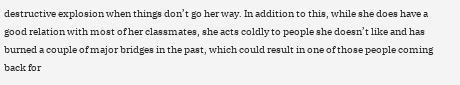destructive explosion when things don’t go her way. In addition to this, while she does have a good relation with most of her classmates, she acts coldly to people she doesn’t like and has burned a couple of major bridges in the past, which could result in one of those people coming back for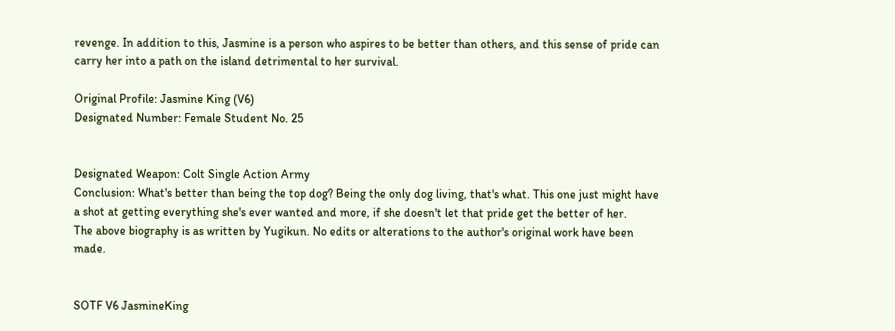revenge. In addition to this, Jasmine is a person who aspires to be better than others, and this sense of pride can carry her into a path on the island detrimental to her survival.

Original Profile: Jasmine King (V6)
Designated Number: Female Student No. 25


Designated Weapon: Colt Single Action Army
Conclusion: What's better than being the top dog? Being the only dog living, that's what. This one just might have a shot at getting everything she's ever wanted and more, if she doesn't let that pride get the better of her.
The above biography is as written by Yugikun. No edits or alterations to the author's original work have been made.


SOTF V6 JasmineKing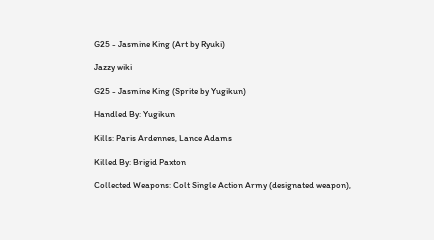G25 - Jasmine King (Art by Ryuki)

Jazzy wiki

G25 - Jasmine King (Sprite by Yugikun)

Handled By: Yugikun

Kills: Paris Ardennes, Lance Adams

Killed By: Brigid Paxton

Collected Weapons: Colt Single Action Army (designated weapon),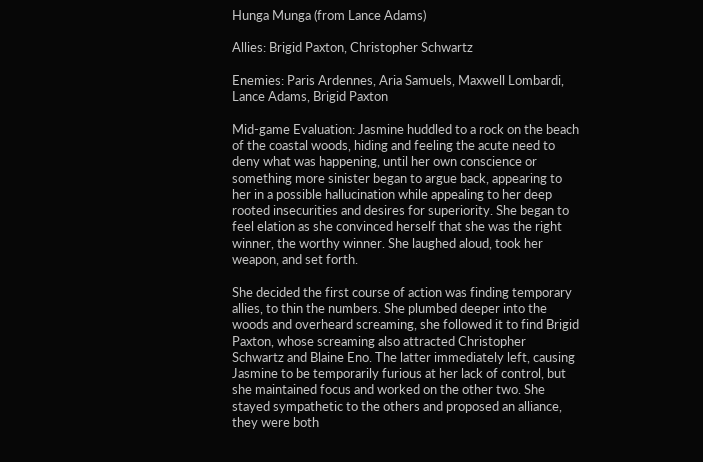Hunga Munga (from Lance Adams)

Allies: Brigid Paxton, Christopher Schwartz

Enemies: Paris Ardennes, Aria Samuels, Maxwell Lombardi, Lance Adams, Brigid Paxton

Mid-game Evaluation: Jasmine huddled to a rock on the beach of the coastal woods, hiding and feeling the acute need to deny what was happening, until her own conscience or something more sinister began to argue back, appearing to her in a possible hallucination while appealing to her deep rooted insecurities and desires for superiority. She began to feel elation as she convinced herself that she was the right winner, the worthy winner. She laughed aloud, took her weapon, and set forth.

She decided the first course of action was finding temporary allies, to thin the numbers. She plumbed deeper into the woods and overheard screaming, she followed it to find Brigid Paxton, whose screaming also attracted Christopher Schwartz and Blaine Eno. The latter immediately left, causing Jasmine to be temporarily furious at her lack of control, but she maintained focus and worked on the other two. She stayed sympathetic to the others and proposed an alliance, they were both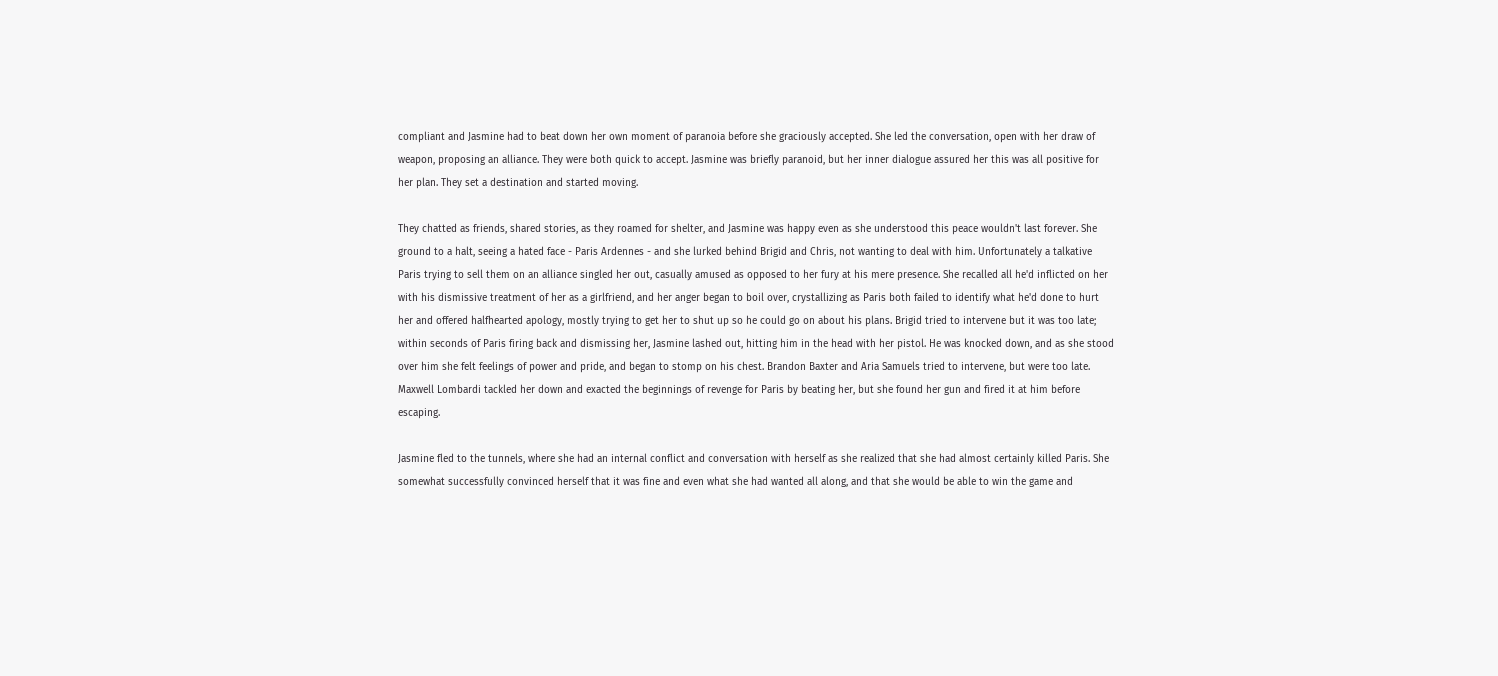compliant and Jasmine had to beat down her own moment of paranoia before she graciously accepted. She led the conversation, open with her draw of weapon, proposing an alliance. They were both quick to accept. Jasmine was briefly paranoid, but her inner dialogue assured her this was all positive for her plan. They set a destination and started moving.

They chatted as friends, shared stories, as they roamed for shelter, and Jasmine was happy even as she understood this peace wouldn't last forever. She ground to a halt, seeing a hated face - Paris Ardennes - and she lurked behind Brigid and Chris, not wanting to deal with him. Unfortunately a talkative Paris trying to sell them on an alliance singled her out, casually amused as opposed to her fury at his mere presence. She recalled all he'd inflicted on her with his dismissive treatment of her as a girlfriend, and her anger began to boil over, crystallizing as Paris both failed to identify what he'd done to hurt her and offered halfhearted apology, mostly trying to get her to shut up so he could go on about his plans. Brigid tried to intervene but it was too late; within seconds of Paris firing back and dismissing her, Jasmine lashed out, hitting him in the head with her pistol. He was knocked down, and as she stood over him she felt feelings of power and pride, and began to stomp on his chest. Brandon Baxter and Aria Samuels tried to intervene, but were too late. Maxwell Lombardi tackled her down and exacted the beginnings of revenge for Paris by beating her, but she found her gun and fired it at him before escaping.

Jasmine fled to the tunnels, where she had an internal conflict and conversation with herself as she realized that she had almost certainly killed Paris. She somewhat successfully convinced herself that it was fine and even what she had wanted all along, and that she would be able to win the game and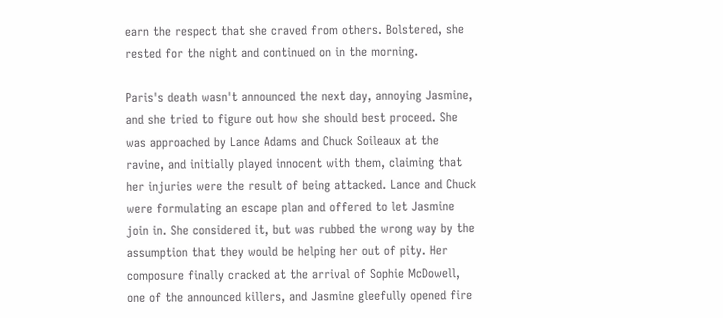earn the respect that she craved from others. Bolstered, she rested for the night and continued on in the morning.

Paris's death wasn't announced the next day, annoying Jasmine, and she tried to figure out how she should best proceed. She was approached by Lance Adams and Chuck Soileaux at the ravine, and initially played innocent with them, claiming that her injuries were the result of being attacked. Lance and Chuck were formulating an escape plan and offered to let Jasmine join in. She considered it, but was rubbed the wrong way by the assumption that they would be helping her out of pity. Her composure finally cracked at the arrival of Sophie McDowell, one of the announced killers, and Jasmine gleefully opened fire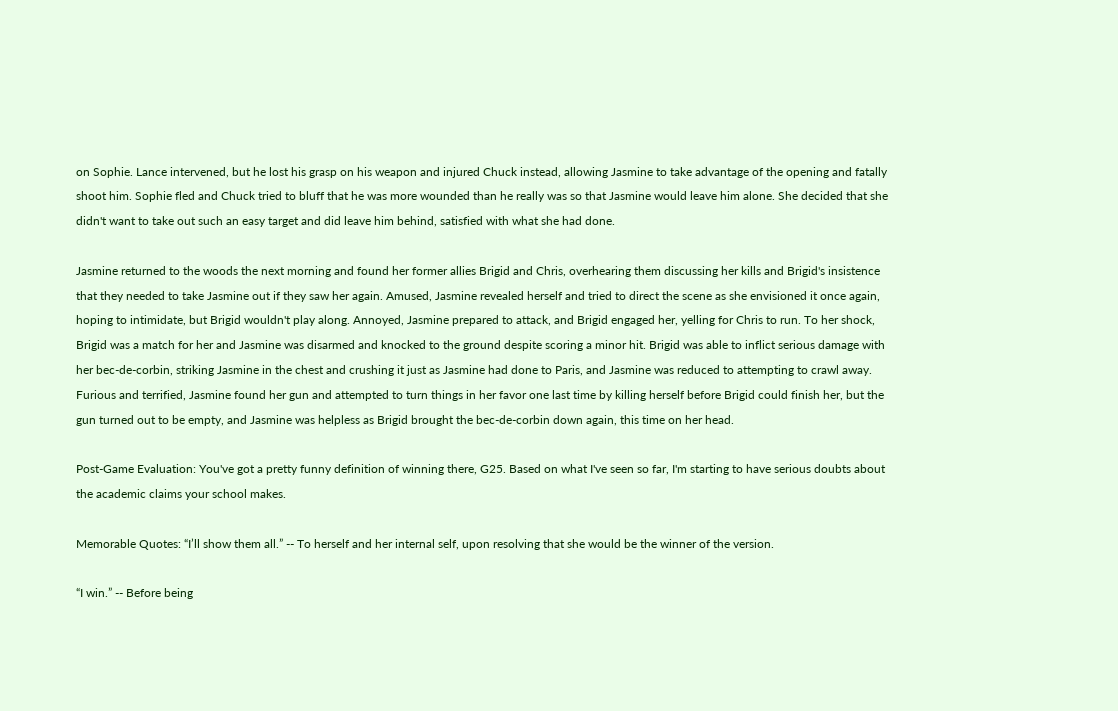on Sophie. Lance intervened, but he lost his grasp on his weapon and injured Chuck instead, allowing Jasmine to take advantage of the opening and fatally shoot him. Sophie fled and Chuck tried to bluff that he was more wounded than he really was so that Jasmine would leave him alone. She decided that she didn't want to take out such an easy target and did leave him behind, satisfied with what she had done.

Jasmine returned to the woods the next morning and found her former allies Brigid and Chris, overhearing them discussing her kills and Brigid's insistence that they needed to take Jasmine out if they saw her again. Amused, Jasmine revealed herself and tried to direct the scene as she envisioned it once again, hoping to intimidate, but Brigid wouldn't play along. Annoyed, Jasmine prepared to attack, and Brigid engaged her, yelling for Chris to run. To her shock, Brigid was a match for her and Jasmine was disarmed and knocked to the ground despite scoring a minor hit. Brigid was able to inflict serious damage with her bec-de-corbin, striking Jasmine in the chest and crushing it just as Jasmine had done to Paris, and Jasmine was reduced to attempting to crawl away. Furious and terrified, Jasmine found her gun and attempted to turn things in her favor one last time by killing herself before Brigid could finish her, but the gun turned out to be empty, and Jasmine was helpless as Brigid brought the bec-de-corbin down again, this time on her head.

Post-Game Evaluation: You've got a pretty funny definition of winning there, G25. Based on what I've seen so far, I'm starting to have serious doubts about the academic claims your school makes.

Memorable Quotes: “I’ll show them all.” -- To herself and her internal self, upon resolving that she would be the winner of the version.

“I win.” -- Before being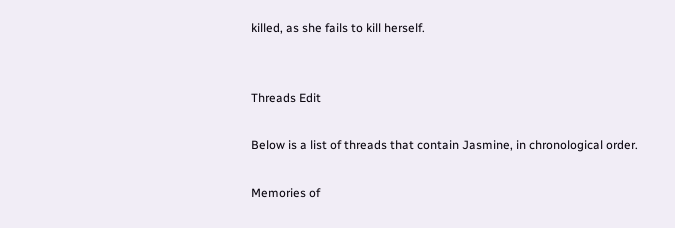killed, as she fails to kill herself.


Threads Edit

Below is a list of threads that contain Jasmine, in chronological order.

Memories of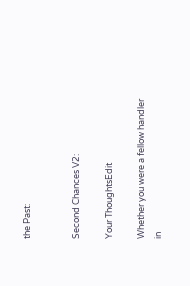the Past:


Second Chances V2:

Your ThoughtsEdit

Whether you were a fellow handler in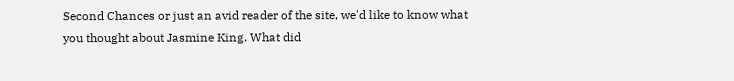Second Chances or just an avid reader of the site, we'd like to know what you thought about Jasmine King. What did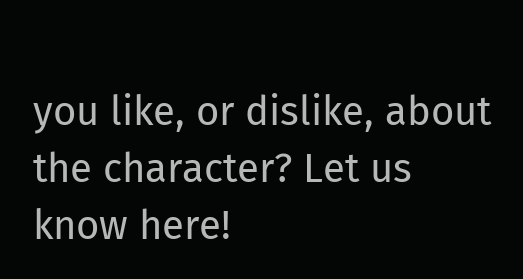you like, or dislike, about the character? Let us know here!